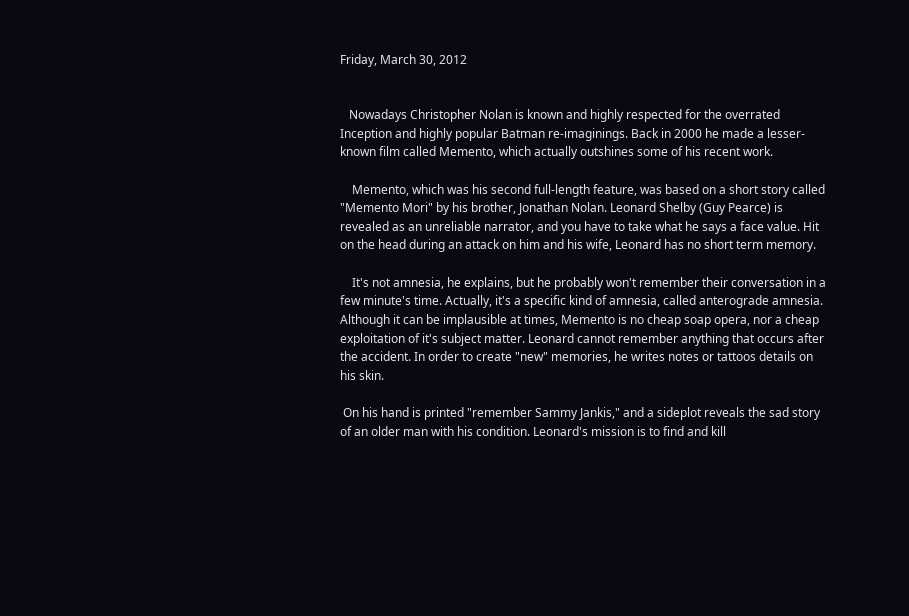Friday, March 30, 2012


   Nowadays Christopher Nolan is known and highly respected for the overrated Inception and highly popular Batman re-imaginings. Back in 2000 he made a lesser-known film called Memento, which actually outshines some of his recent work.

    Memento, which was his second full-length feature, was based on a short story called "Memento Mori" by his brother, Jonathan Nolan. Leonard Shelby (Guy Pearce) is revealed as an unreliable narrator, and you have to take what he says a face value. Hit on the head during an attack on him and his wife, Leonard has no short term memory.

    It's not amnesia, he explains, but he probably won't remember their conversation in a few minute's time. Actually, it's a specific kind of amnesia, called anterograde amnesia. Although it can be implausible at times, Memento is no cheap soap opera, nor a cheap exploitation of it's subject matter. Leonard cannot remember anything that occurs after the accident. In order to create "new" memories, he writes notes or tattoos details on his skin.

 On his hand is printed "remember Sammy Jankis," and a sideplot reveals the sad story of an older man with his condition. Leonard's mission is to find and kill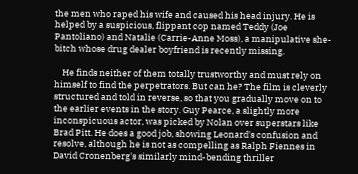the men who raped his wife and caused his head injury. He is helped by a suspicious, flippant cop named Teddy (Joe Pantoliano) and Natalie (Carrie-Anne Moss), a manipulative she-bitch whose drug dealer boyfriend is recently missing.

    He finds neither of them totally trustworthy and must rely on himself to find the perpetrators. But can he? The film is cleverly structured and told in reverse, so that you gradually move on to the earlier events in the story. Guy Pearce, a slightly more inconspicuous actor, was picked by Nolan over superstars like Brad Pitt. He does a good job, showing Leonard's confusion and resolve, although he is not as compelling as Ralph Fiennes in David Cronenberg's similarly mind-bending thriller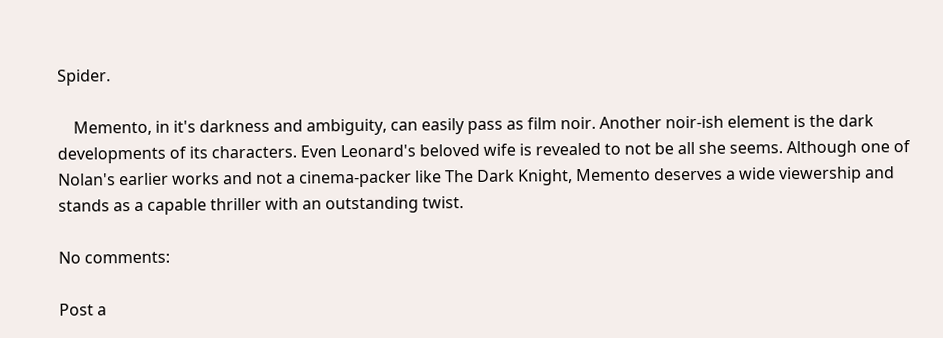Spider.

    Memento, in it's darkness and ambiguity, can easily pass as film noir. Another noir-ish element is the dark developments of its characters. Even Leonard's beloved wife is revealed to not be all she seems. Although one of Nolan's earlier works and not a cinema-packer like The Dark Knight, Memento deserves a wide viewership and stands as a capable thriller with an outstanding twist.

No comments:

Post a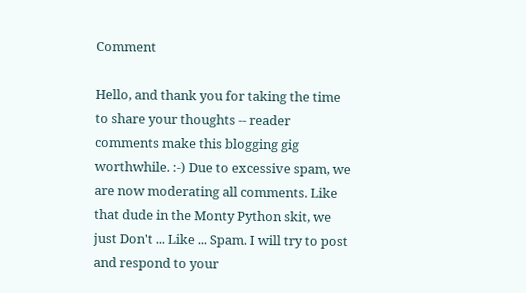Comment

Hello, and thank you for taking the time to share your thoughts -- reader comments make this blogging gig worthwhile. :-) Due to excessive spam, we are now moderating all comments. Like that dude in the Monty Python skit, we just Don't ... Like ... Spam. I will try to post and respond to your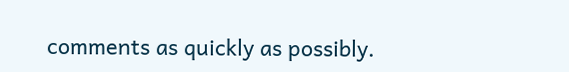comments as quickly as possibly.